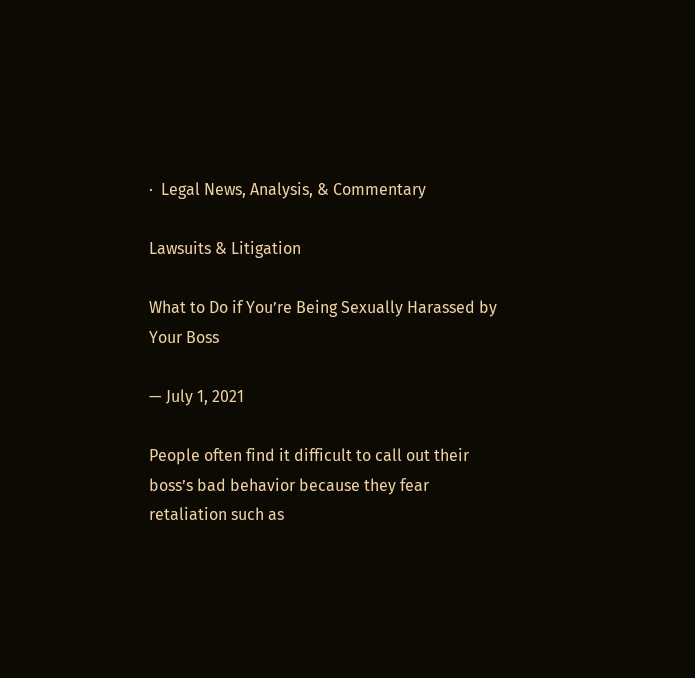·  Legal News, Analysis, & Commentary

Lawsuits & Litigation

What to Do if You’re Being Sexually Harassed by Your Boss

— July 1, 2021

People often find it difficult to call out their boss’s bad behavior because they fear retaliation such as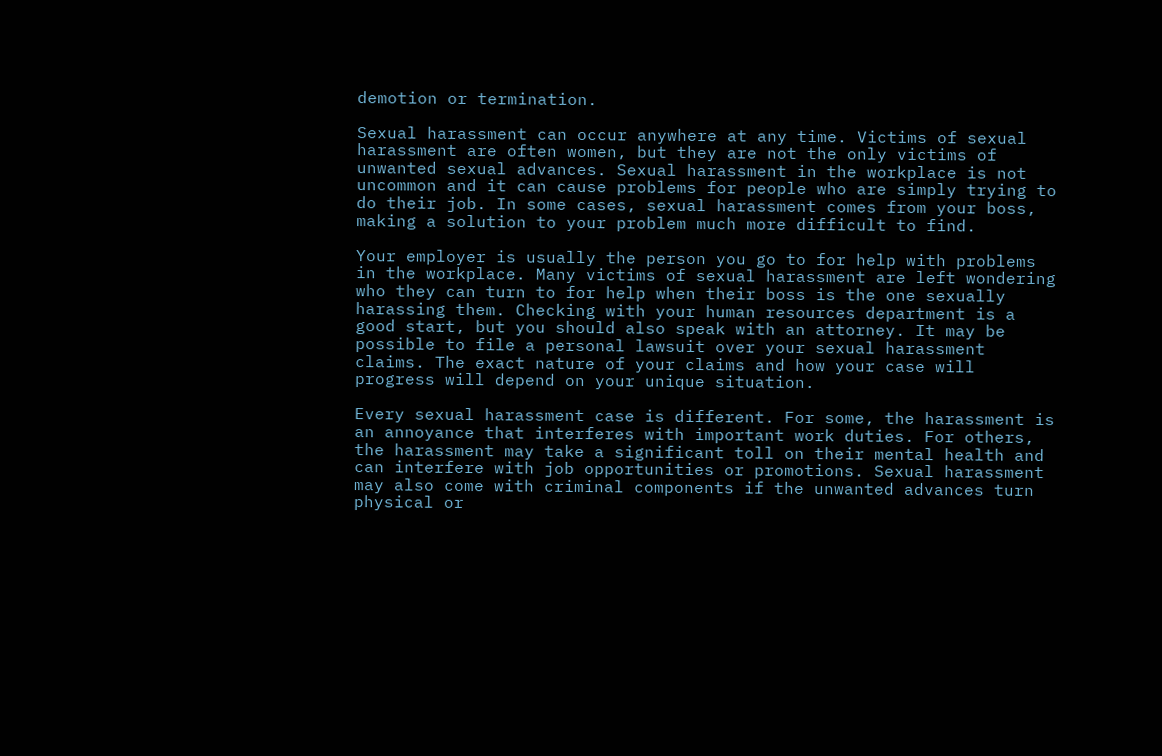demotion or termination.

Sexual harassment can occur anywhere at any time. Victims of sexual harassment are often women, but they are not the only victims of unwanted sexual advances. Sexual harassment in the workplace is not uncommon and it can cause problems for people who are simply trying to do their job. In some cases, sexual harassment comes from your boss, making a solution to your problem much more difficult to find.

Your employer is usually the person you go to for help with problems in the workplace. Many victims of sexual harassment are left wondering who they can turn to for help when their boss is the one sexually harassing them. Checking with your human resources department is a good start, but you should also speak with an attorney. It may be possible to file a personal lawsuit over your sexual harassment claims. The exact nature of your claims and how your case will progress will depend on your unique situation.

Every sexual harassment case is different. For some, the harassment is an annoyance that interferes with important work duties. For others, the harassment may take a significant toll on their mental health and can interfere with job opportunities or promotions. Sexual harassment may also come with criminal components if the unwanted advances turn physical or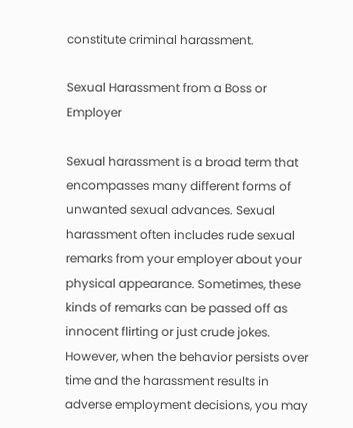constitute criminal harassment.

Sexual Harassment from a Boss or Employer

Sexual harassment is a broad term that encompasses many different forms of unwanted sexual advances. Sexual harassment often includes rude sexual remarks from your employer about your physical appearance. Sometimes, these kinds of remarks can be passed off as innocent flirting or just crude jokes. However, when the behavior persists over time and the harassment results in adverse employment decisions, you may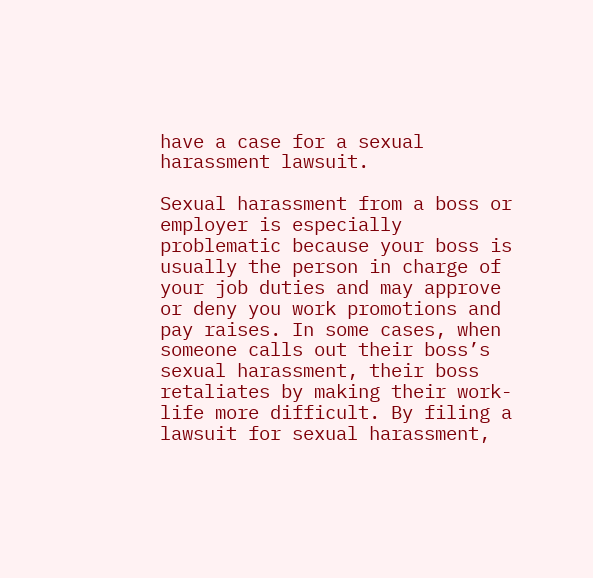have a case for a sexual harassment lawsuit.

Sexual harassment from a boss or employer is especially problematic because your boss is usually the person in charge of your job duties and may approve or deny you work promotions and pay raises. In some cases, when someone calls out their boss’s sexual harassment, their boss retaliates by making their work-life more difficult. By filing a lawsuit for sexual harassment,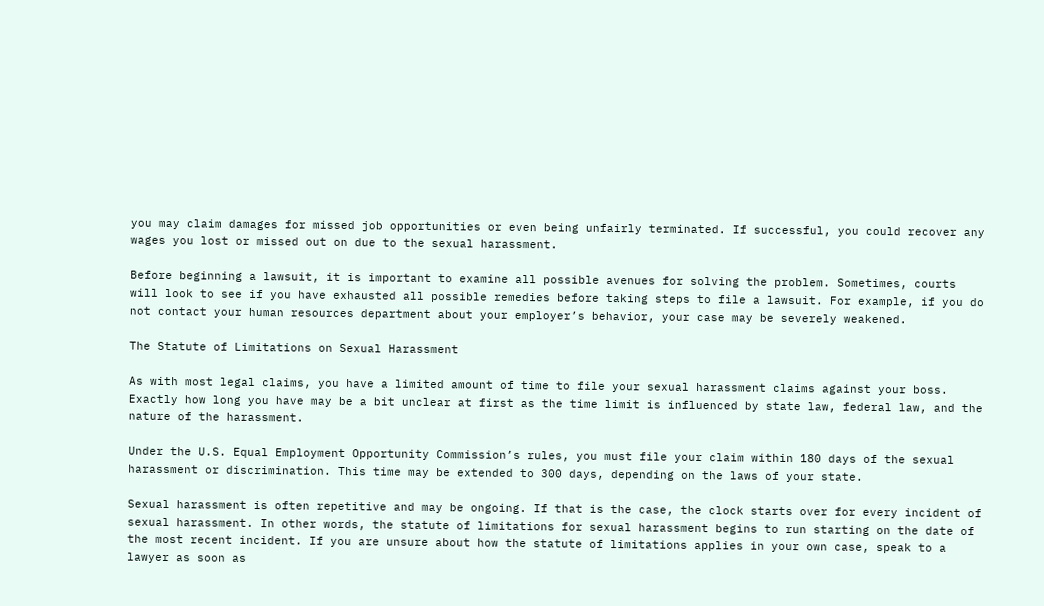you may claim damages for missed job opportunities or even being unfairly terminated. If successful, you could recover any wages you lost or missed out on due to the sexual harassment.

Before beginning a lawsuit, it is important to examine all possible avenues for solving the problem. Sometimes, courts will look to see if you have exhausted all possible remedies before taking steps to file a lawsuit. For example, if you do not contact your human resources department about your employer’s behavior, your case may be severely weakened.

The Statute of Limitations on Sexual Harassment

As with most legal claims, you have a limited amount of time to file your sexual harassment claims against your boss. Exactly how long you have may be a bit unclear at first as the time limit is influenced by state law, federal law, and the nature of the harassment.

Under the U.S. Equal Employment Opportunity Commission’s rules, you must file your claim within 180 days of the sexual harassment or discrimination. This time may be extended to 300 days, depending on the laws of your state.

Sexual harassment is often repetitive and may be ongoing. If that is the case, the clock starts over for every incident of sexual harassment. In other words, the statute of limitations for sexual harassment begins to run starting on the date of the most recent incident. If you are unsure about how the statute of limitations applies in your own case, speak to a lawyer as soon as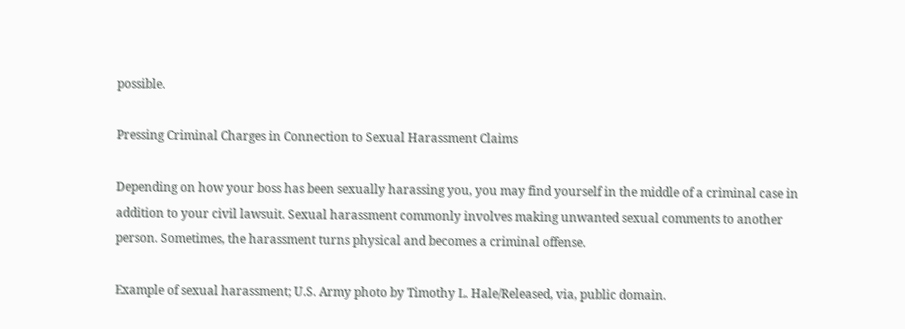possible.

Pressing Criminal Charges in Connection to Sexual Harassment Claims

Depending on how your boss has been sexually harassing you, you may find yourself in the middle of a criminal case in addition to your civil lawsuit. Sexual harassment commonly involves making unwanted sexual comments to another person. Sometimes, the harassment turns physical and becomes a criminal offense.

Example of sexual harassment; U.S. Army photo by Timothy L. Hale/Released, via, public domain.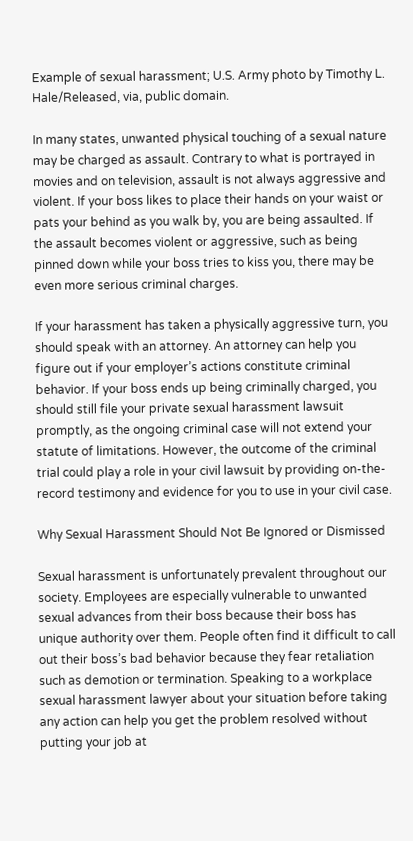Example of sexual harassment; U.S. Army photo by Timothy L. Hale/Released, via, public domain.

In many states, unwanted physical touching of a sexual nature may be charged as assault. Contrary to what is portrayed in movies and on television, assault is not always aggressive and violent. If your boss likes to place their hands on your waist or pats your behind as you walk by, you are being assaulted. If the assault becomes violent or aggressive, such as being pinned down while your boss tries to kiss you, there may be even more serious criminal charges.

If your harassment has taken a physically aggressive turn, you should speak with an attorney. An attorney can help you figure out if your employer’s actions constitute criminal behavior. If your boss ends up being criminally charged, you should still file your private sexual harassment lawsuit promptly, as the ongoing criminal case will not extend your statute of limitations. However, the outcome of the criminal trial could play a role in your civil lawsuit by providing on-the-record testimony and evidence for you to use in your civil case.

Why Sexual Harassment Should Not Be Ignored or Dismissed

Sexual harassment is unfortunately prevalent throughout our society. Employees are especially vulnerable to unwanted sexual advances from their boss because their boss has unique authority over them. People often find it difficult to call out their boss’s bad behavior because they fear retaliation such as demotion or termination. Speaking to a workplace sexual harassment lawyer about your situation before taking any action can help you get the problem resolved without putting your job at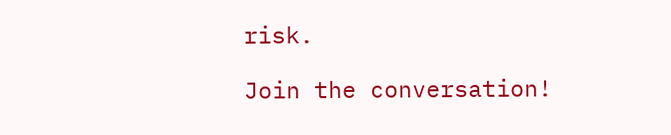risk.

Join the conversation!